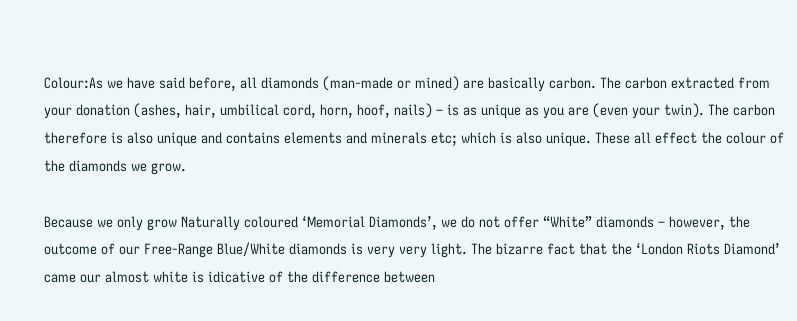Colour:As we have said before, all diamonds (man-made or mined) are basically carbon. The carbon extracted from your donation (ashes, hair, umbilical cord, horn, hoof, nails) – is as unique as you are (even your twin). The carbon therefore is also unique and contains elements and minerals etc; which is also unique. These all effect the colour of the diamonds we grow.

Because we only grow Naturally coloured ‘Memorial Diamonds’, we do not offer “White” diamonds – however, the outcome of our Free-Range Blue/White diamonds is very very light. The bizarre fact that the ‘London Riots Diamond’ came our almost white is idicative of the difference between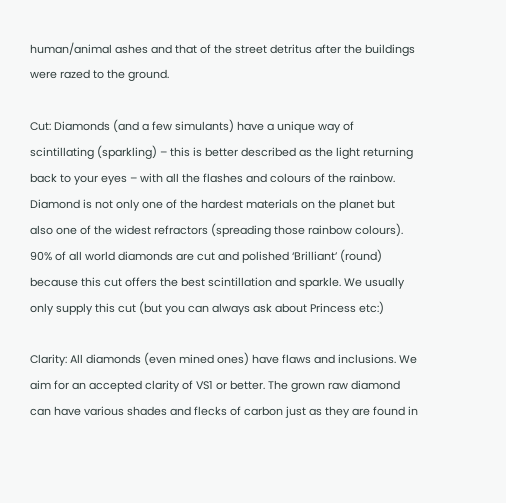human/animal ashes and that of the street detritus after the buildings were razed to the ground.

Cut: Diamonds (and a few simulants) have a unique way of scintillating (sparkling) – this is better described as the light returning back to your eyes – with all the flashes and colours of the rainbow. Diamond is not only one of the hardest materials on the planet but also one of the widest refractors (spreading those rainbow colours). 90% of all world diamonds are cut and polished ‘Brilliant’ (round) because this cut offers the best scintillation and sparkle. We usually only supply this cut (but you can always ask about Princess etc:)

Clarity: All diamonds (even mined ones) have flaws and inclusions. We aim for an accepted clarity of VS1 or better. The grown raw diamond can have various shades and flecks of carbon just as they are found in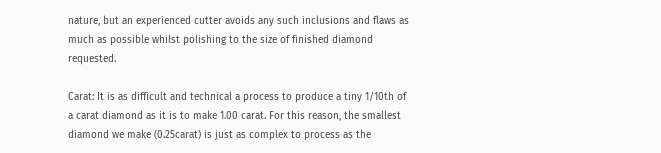nature, but an experienced cutter avoids any such inclusions and flaws as much as possible whilst polishing to the size of finished diamond requested.

Carat: It is as difficult and technical a process to produce a tiny 1/10th of a carat diamond as it is to make 1.00 carat. For this reason, the smallest diamond we make (0.25carat) is just as complex to process as the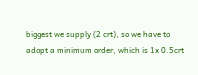biggest we supply (2 crt), so we have to adopt a minimum order, which is 1x 0.5crt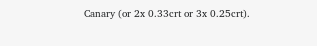Canary (or 2x 0.33crt or 3x 0.25crt).